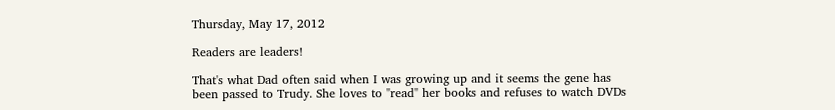Thursday, May 17, 2012

Readers are leaders!

That's what Dad often said when I was growing up and it seems the gene has been passed to Trudy. She loves to "read" her books and refuses to watch DVDs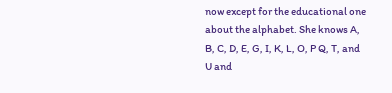now except for the educational one about the alphabet. She knows A, B, C, D, E, G, I, K, L, O, P Q, T, and U and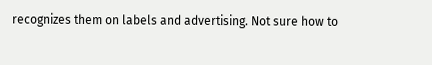recognizes them on labels and advertising. Not sure how to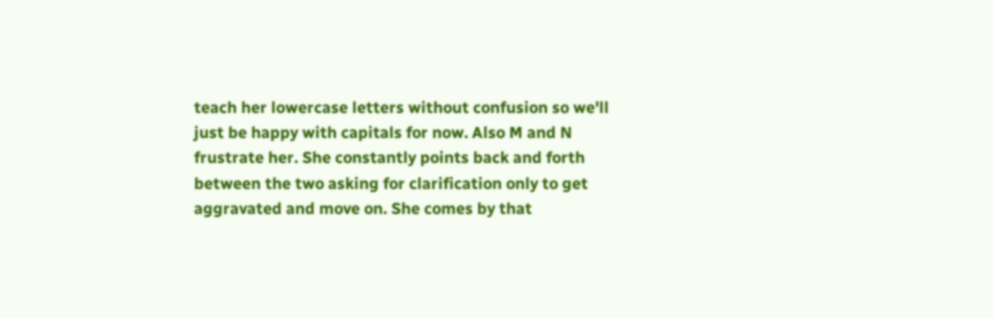teach her lowercase letters without confusion so we'll just be happy with capitals for now. Also M and N frustrate her. She constantly points back and forth between the two asking for clarification only to get aggravated and move on. She comes by that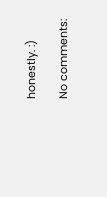honestly. :)

No comments: